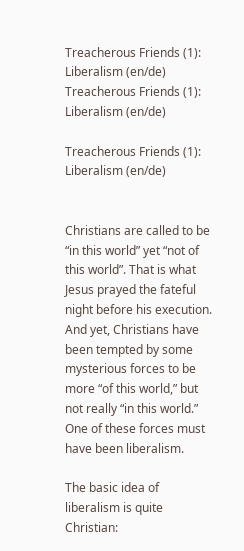Treacherous Friends (1): Liberalism (en/de)
Treacherous Friends (1): Liberalism (en/de)

Treacherous Friends (1): Liberalism (en/de)


Christians are called to be “in this world” yet “not of this world”. That is what Jesus prayed the fateful night before his execution. And yet, Christians have been tempted by some mysterious forces to be more “of this world,” but not really “in this world.” One of these forces must have been liberalism.

The basic idea of liberalism is quite Christian: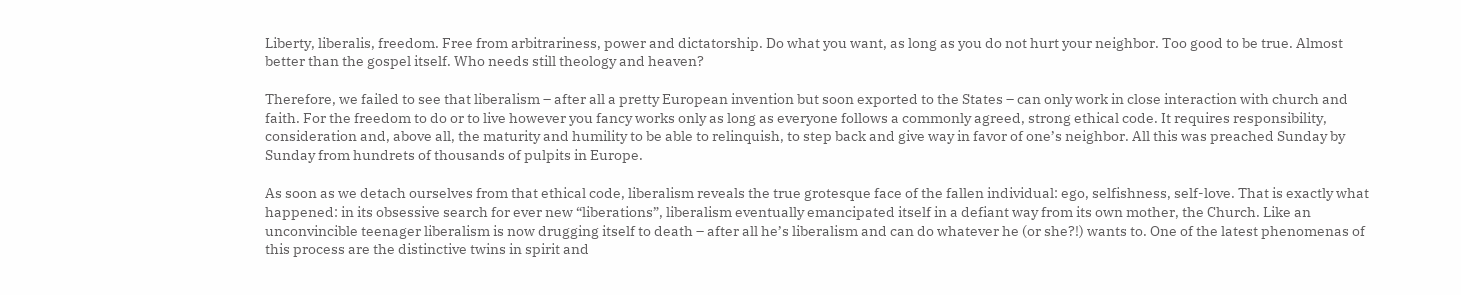Liberty, liberalis, freedom. Free from arbitrariness, power and dictatorship. Do what you want, as long as you do not hurt your neighbor. Too good to be true. Almost better than the gospel itself. Who needs still theology and heaven?

Therefore, we failed to see that liberalism – after all a pretty European invention but soon exported to the States – can only work in close interaction with church and faith. For the freedom to do or to live however you fancy works only as long as everyone follows a commonly agreed, strong ethical code. It requires responsibility, consideration and, above all, the maturity and humility to be able to relinquish, to step back and give way in favor of one’s neighbor. All this was preached Sunday by Sunday from hundrets of thousands of pulpits in Europe.

As soon as we detach ourselves from that ethical code, liberalism reveals the true grotesque face of the fallen individual: ego, selfishness, self-love. That is exactly what happened: in its obsessive search for ever new “liberations”, liberalism eventually emancipated itself in a defiant way from its own mother, the Church. Like an unconvincible teenager liberalism is now drugging itself to death – after all he’s liberalism and can do whatever he (or she?!) wants to. One of the latest phenomenas of this process are the distinctive twins in spirit and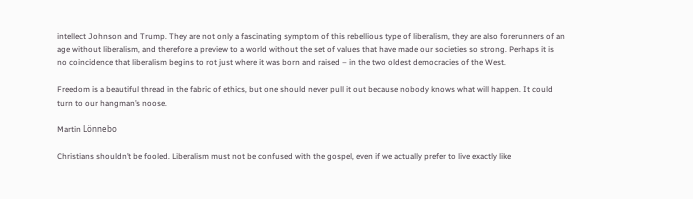intellect Johnson and Trump. They are not only a fascinating symptom of this rebellious type of liberalism, they are also forerunners of an age without liberalism, and therefore a preview to a world without the set of values that have made our societies so strong. Perhaps it is no coincidence that liberalism begins to rot just where it was born and raised – in the two oldest democracies of the West.

Freedom is a beautiful thread in the fabric of ethics, but one should never pull it out because nobody knows what will happen. It could turn to our hangman’s noose.

Martin Lönnebo

Christians shouldn’t be fooled. Liberalism must not be confused with the gospel, even if we actually prefer to live exactly like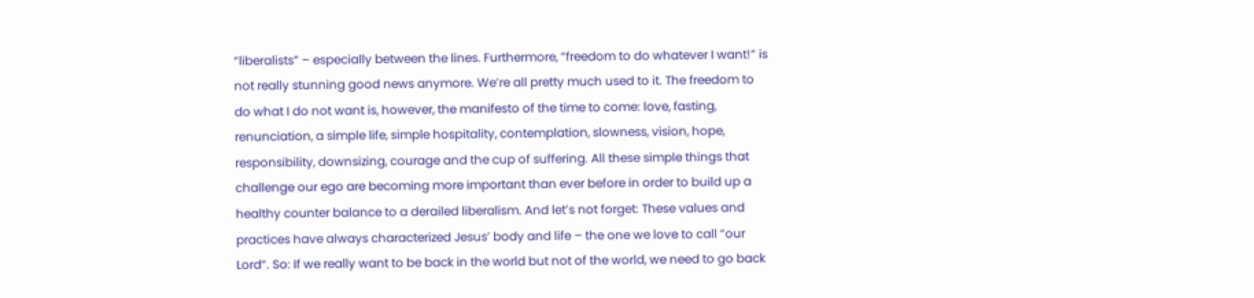“liberalists” – especially between the lines. Furthermore, “freedom to do whatever I want!” is not really stunning good news anymore. We’re all pretty much used to it. The freedom to do what I do not want is, however, the manifesto of the time to come: love, fasting, renunciation, a simple life, simple hospitality, contemplation, slowness, vision, hope, responsibility, downsizing, courage and the cup of suffering. All these simple things that challenge our ego are becoming more important than ever before in order to build up a healthy counter balance to a derailed liberalism. And let’s not forget: These values and practices have always characterized Jesus’ body and life – the one we love to call “our Lord“. So: If we really want to be back in the world but not of the world, we need to go back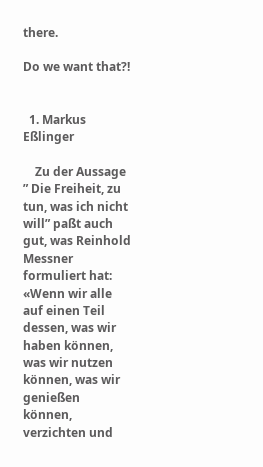there.

Do we want that?!


  1. Markus Eßlinger

    Zu der Aussage ” Die Freiheit, zu tun, was ich nicht will” paßt auch gut, was Reinhold Messner formuliert hat: «Wenn wir alle auf einen Teil dessen, was wir haben können, was wir nutzen können, was wir genießen können, verzichten und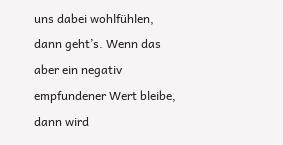uns dabei wohlfühlen, dann geht’s. Wenn das aber ein negativ empfundener Wert bleibe, dann wird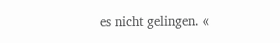es nicht gelingen. «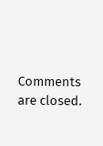Comments are closed.